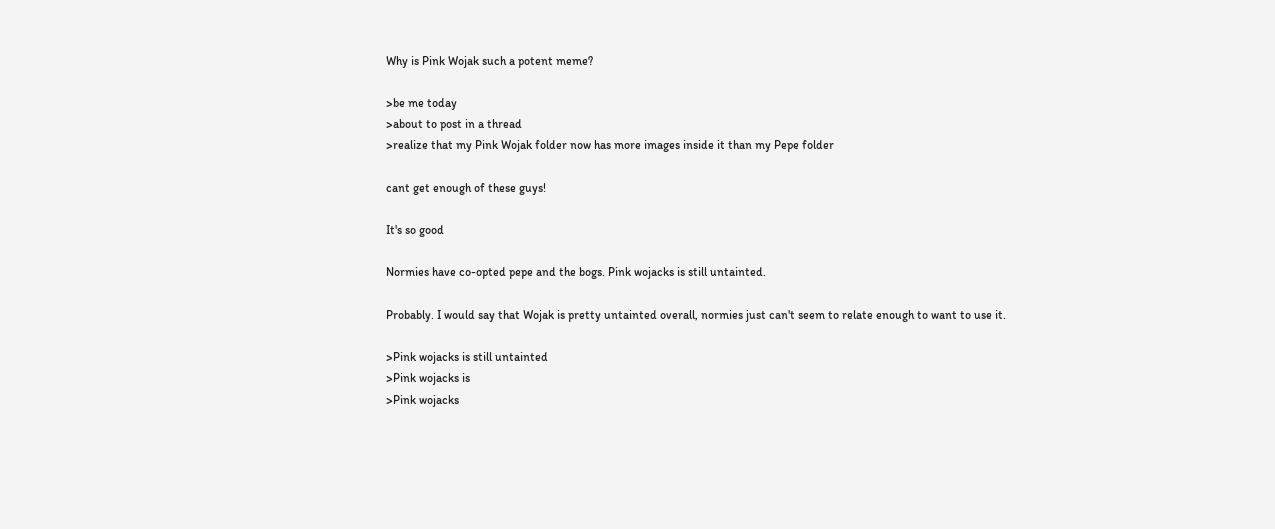Why is Pink Wojak such a potent meme?

>be me today
>about to post in a thread
>realize that my Pink Wojak folder now has more images inside it than my Pepe folder

cant get enough of these guys!

It's so good

Normies have co-opted pepe and the bogs. Pink wojacks is still untainted.

Probably. I would say that Wojak is pretty untainted overall, normies just can't seem to relate enough to want to use it.

>Pink wojacks is still untainted
>Pink wojacks is
>Pink wojacks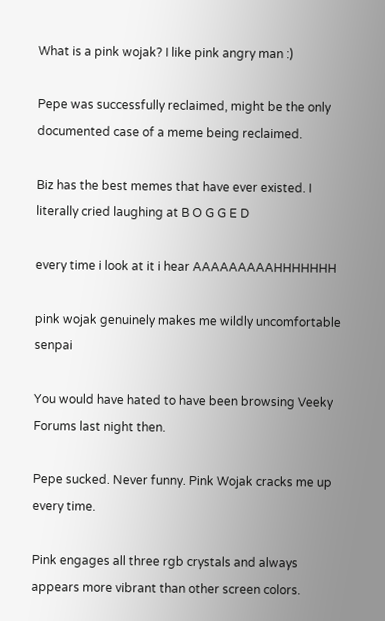What is a pink wojak? I like pink angry man :)

Pepe was successfully reclaimed, might be the only documented case of a meme being reclaimed.

Biz has the best memes that have ever existed. I literally cried laughing at B O G G E D

every time i look at it i hear AAAAAAAAAHHHHHHH

pink wojak genuinely makes me wildly uncomfortable senpai

You would have hated to have been browsing Veeky Forums last night then.

Pepe sucked. Never funny. Pink Wojak cracks me up every time.

Pink engages all three rgb crystals and always appears more vibrant than other screen colors.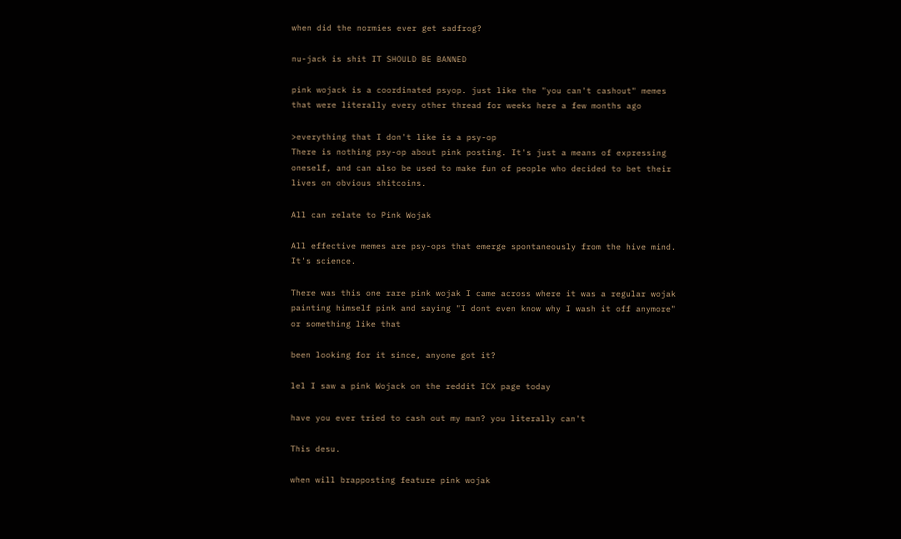when did the normies ever get sadfrog?

nu-jack is shit IT SHOULD BE BANNED

pink wojack is a coordinated psyop. just like the "you can't cashout" memes that were literally every other thread for weeks here a few months ago

>everything that I don't like is a psy-op
There is nothing psy-op about pink posting. It's just a means of expressing oneself, and can also be used to make fun of people who decided to bet their lives on obvious shitcoins.

All can relate to Pink Wojak

All effective memes are psy-ops that emerge spontaneously from the hive mind. It's science.

There was this one rare pink wojak I came across where it was a regular wojak painting himself pink and saying "I dont even know why I wash it off anymore" or something like that

been looking for it since, anyone got it?

lel I saw a pink Wojack on the reddit ICX page today

have you ever tried to cash out my man? you literally can't

This desu.

when will brapposting feature pink wojak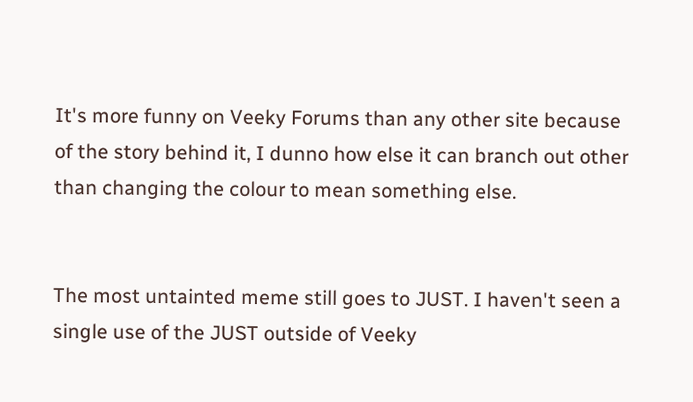It's more funny on Veeky Forums than any other site because of the story behind it, I dunno how else it can branch out other than changing the colour to mean something else.


The most untainted meme still goes to JUST. I haven't seen a single use of the JUST outside of Veeky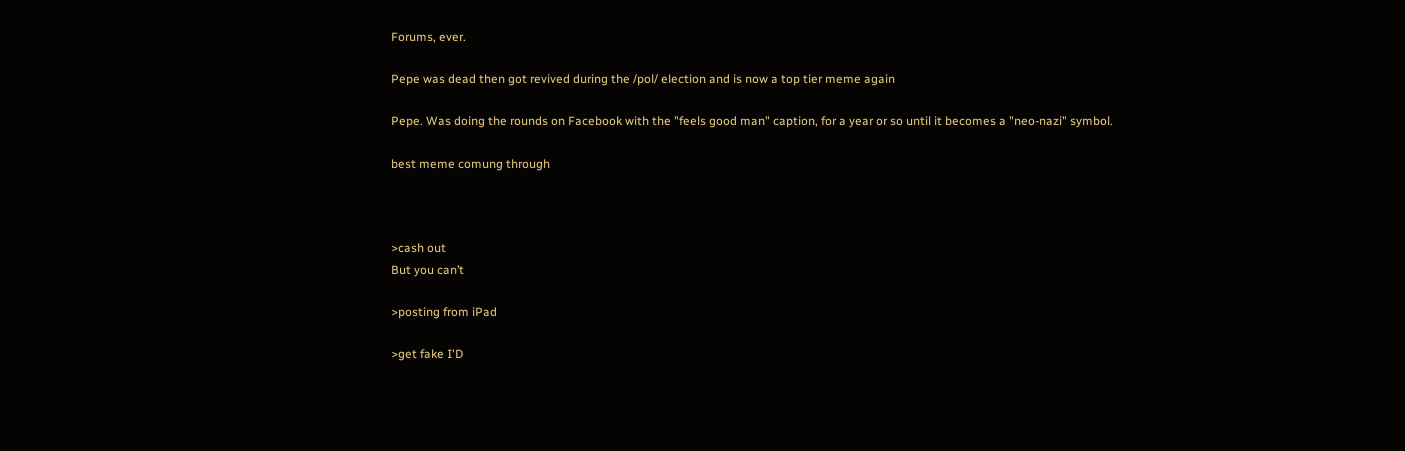Forums, ever.

Pepe was dead then got revived during the /pol/ election and is now a top tier meme again

Pepe. Was doing the rounds on Facebook with the "feels good man" caption, for a year or so until it becomes a "neo-nazi" symbol.

best meme comung through



>cash out
But you can’t

>posting from iPad

>get fake I'D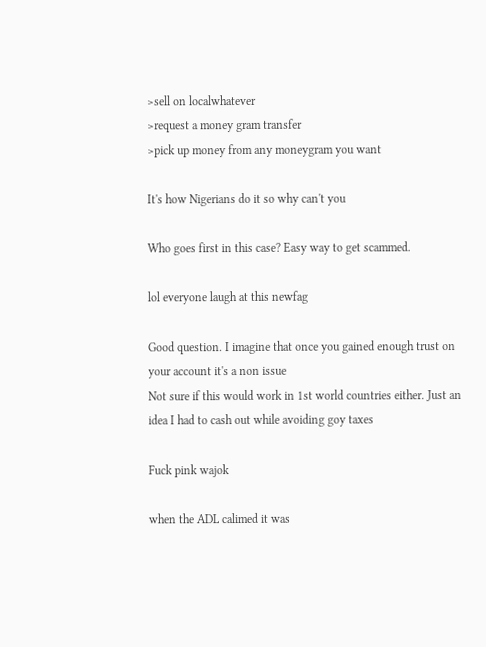>sell on localwhatever
>request a money gram transfer
>pick up money from any moneygram you want

It's how Nigerians do it so why can't you

Who goes first in this case? Easy way to get scammed.

lol everyone laugh at this newfag

Good question. I imagine that once you gained enough trust on your account it's a non issue
Not sure if this would work in 1st world countries either. Just an idea I had to cash out while avoiding goy taxes

Fuck pink wajok

when the ADL calimed it was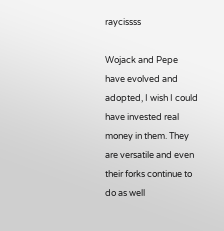raycissss

Wojack and Pepe have evolved and adopted, I wish I could have invested real money in them. They are versatile and even their forks continue to do as well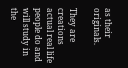as their originals.

They are creations actual real life people do and will study in the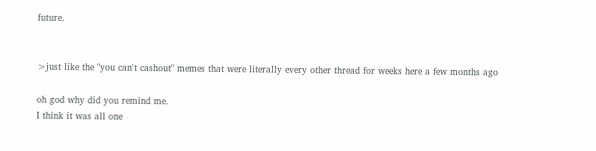future.


>just like the "you can't cashout" memes that were literally every other thread for weeks here a few months ago

oh god why did you remind me.
I think it was all one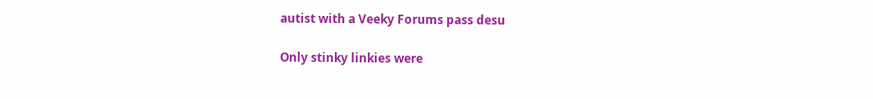autist with a Veeky Forums pass desu

Only stinky linkies were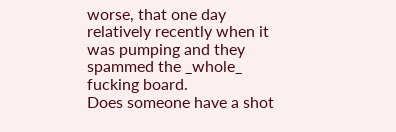worse, that one day relatively recently when it was pumping and they spammed the _whole_ fucking board.
Does someone have a shot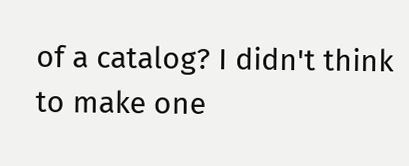of a catalog? I didn't think to make one